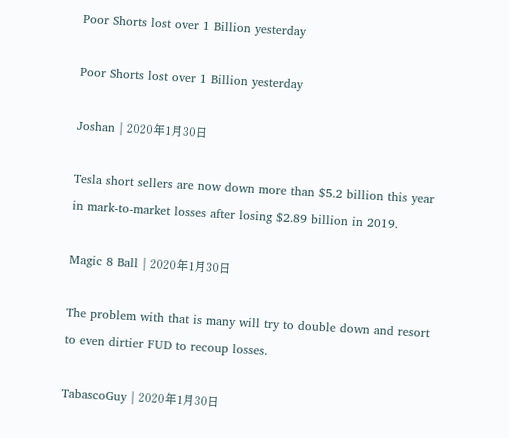Poor Shorts lost over 1 Billion yesterday

Poor Shorts lost over 1 Billion yesterday

Joshan | 2020年1月30日

Tesla short sellers are now down more than $5.2 billion this year in mark-to-market losses after losing $2.89 billion in 2019.

Magic 8 Ball | 2020年1月30日

The problem with that is many will try to double down and resort to even dirtier FUD to recoup losses.

TabascoGuy | 2020年1月30日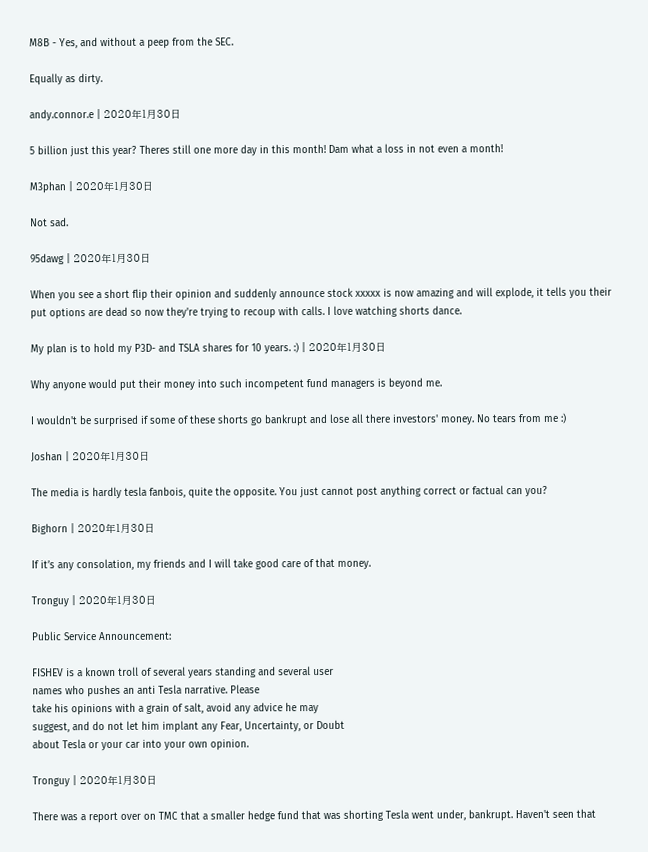M8B - Yes, and without a peep from the SEC.

Equally as dirty.

andy.connor.e | 2020年1月30日

5 billion just this year? Theres still one more day in this month! Dam what a loss in not even a month!

M3phan | 2020年1月30日

Not sad.

95dawg | 2020年1月30日

When you see a short flip their opinion and suddenly announce stock xxxxx is now amazing and will explode, it tells you their put options are dead so now they're trying to recoup with calls. I love watching shorts dance.

My plan is to hold my P3D- and TSLA shares for 10 years. :) | 2020年1月30日

Why anyone would put their money into such incompetent fund managers is beyond me.

I wouldn't be surprised if some of these shorts go bankrupt and lose all there investors' money. No tears from me :)

Joshan | 2020年1月30日

The media is hardly tesla fanbois, quite the opposite. You just cannot post anything correct or factual can you?

Bighorn | 2020年1月30日

If it’s any consolation, my friends and I will take good care of that money.

Tronguy | 2020年1月30日

Public Service Announcement:

FISHEV is a known troll of several years standing and several user
names who pushes an anti Tesla narrative. Please
take his opinions with a grain of salt, avoid any advice he may
suggest, and do not let him implant any Fear, Uncertainty, or Doubt
about Tesla or your car into your own opinion.

Tronguy | 2020年1月30日

There was a report over on TMC that a smaller hedge fund that was shorting Tesla went under, bankrupt. Haven't seen that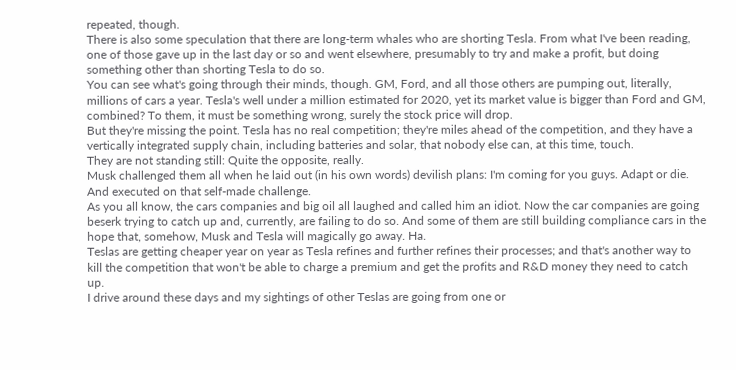repeated, though.
There is also some speculation that there are long-term whales who are shorting Tesla. From what I've been reading, one of those gave up in the last day or so and went elsewhere, presumably to try and make a profit, but doing something other than shorting Tesla to do so.
You can see what's going through their minds, though. GM, Ford, and all those others are pumping out, literally, millions of cars a year. Tesla's well under a million estimated for 2020, yet its market value is bigger than Ford and GM, combined? To them, it must be something wrong, surely the stock price will drop.
But they're missing the point. Tesla has no real competition; they're miles ahead of the competition, and they have a vertically integrated supply chain, including batteries and solar, that nobody else can, at this time, touch.
They are not standing still: Quite the opposite, really.
Musk challenged them all when he laid out (in his own words) devilish plans: I'm coming for you guys. Adapt or die. And executed on that self-made challenge.
As you all know, the cars companies and big oil all laughed and called him an idiot. Now the car companies are going beserk trying to catch up and, currently, are failing to do so. And some of them are still building compliance cars in the hope that, somehow, Musk and Tesla will magically go away. Ha.
Teslas are getting cheaper year on year as Tesla refines and further refines their processes; and that's another way to kill the competition that won't be able to charge a premium and get the profits and R&D money they need to catch up.
I drive around these days and my sightings of other Teslas are going from one or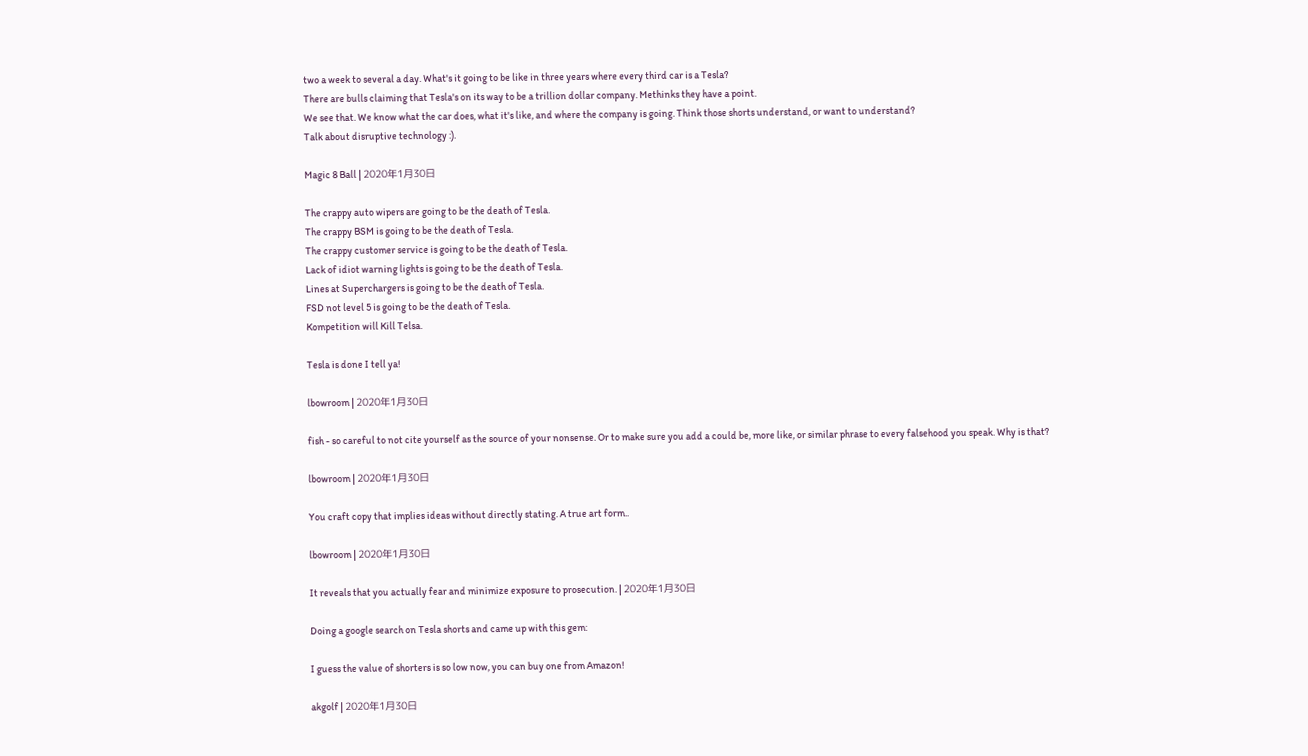two a week to several a day. What's it going to be like in three years where every third car is a Tesla?
There are bulls claiming that Tesla's on its way to be a trillion dollar company. Methinks they have a point.
We see that. We know what the car does, what it's like, and where the company is going. Think those shorts understand, or want to understand?
Talk about disruptive technology :).

Magic 8 Ball | 2020年1月30日

The crappy auto wipers are going to be the death of Tesla.
The crappy BSM is going to be the death of Tesla.
The crappy customer service is going to be the death of Tesla.
Lack of idiot warning lights is going to be the death of Tesla.
Lines at Superchargers is going to be the death of Tesla.
FSD not level 5 is going to be the death of Tesla.
Kompetition will Kill Telsa.

Tesla is done I tell ya!

lbowroom | 2020年1月30日

fish - so careful to not cite yourself as the source of your nonsense. Or to make sure you add a could be, more like, or similar phrase to every falsehood you speak. Why is that?

lbowroom | 2020年1月30日

You craft copy that implies ideas without directly stating. A true art form..

lbowroom | 2020年1月30日

It reveals that you actually fear and minimize exposure to prosecution. | 2020年1月30日

Doing a google search on Tesla shorts and came up with this gem:

I guess the value of shorters is so low now, you can buy one from Amazon!

akgolf | 2020年1月30日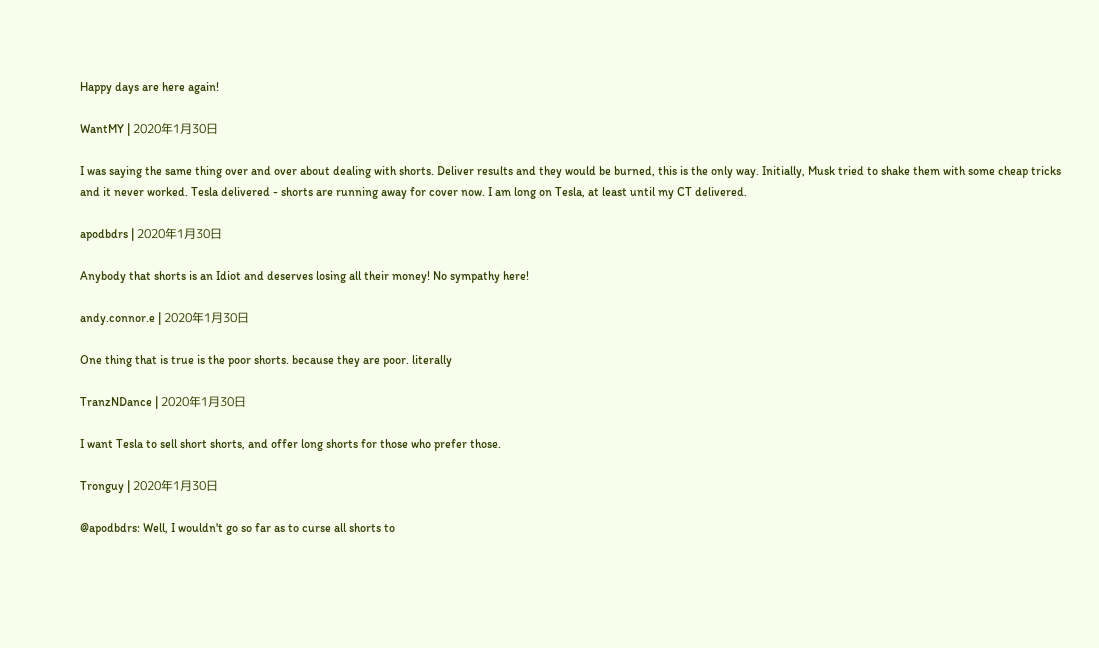Happy days are here again!

WantMY | 2020年1月30日

I was saying the same thing over and over about dealing with shorts. Deliver results and they would be burned, this is the only way. Initially, Musk tried to shake them with some cheap tricks and it never worked. Tesla delivered - shorts are running away for cover now. I am long on Tesla, at least until my CT delivered.

apodbdrs | 2020年1月30日

Anybody that shorts is an Idiot and deserves losing all their money! No sympathy here!

andy.connor.e | 2020年1月30日

One thing that is true is the poor shorts. because they are poor. literally

TranzNDance | 2020年1月30日

I want Tesla to sell short shorts, and offer long shorts for those who prefer those.

Tronguy | 2020年1月30日

@apodbdrs: Well, I wouldn't go so far as to curse all shorts to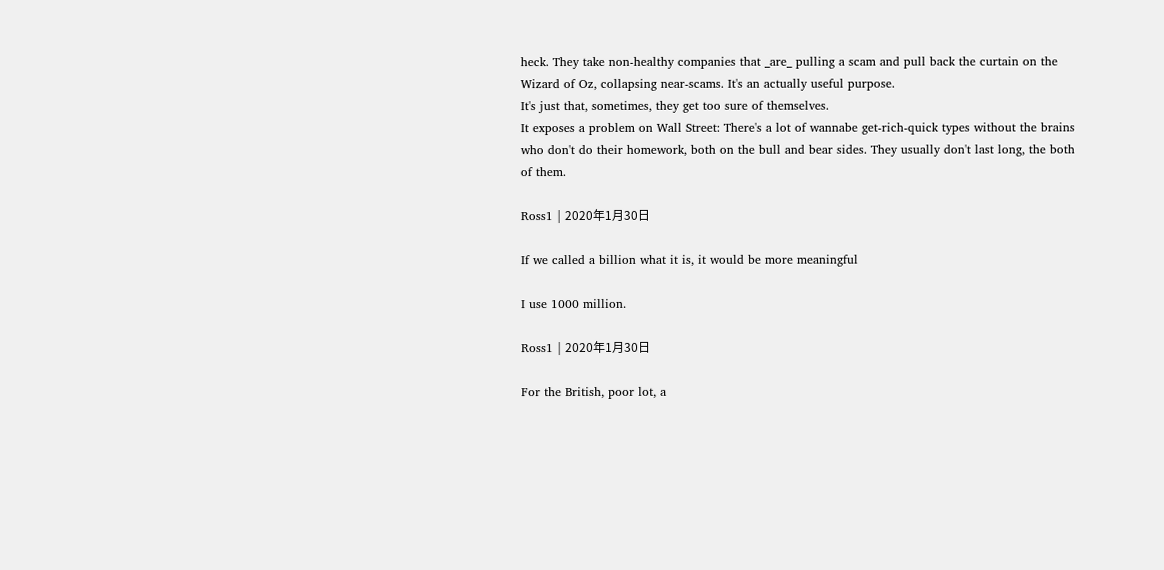heck. They take non-healthy companies that _are_ pulling a scam and pull back the curtain on the Wizard of Oz, collapsing near-scams. It's an actually useful purpose.
It's just that, sometimes, they get too sure of themselves.
It exposes a problem on Wall Street: There's a lot of wannabe get-rich-quick types without the brains who don't do their homework, both on the bull and bear sides. They usually don't last long, the both of them.

Ross1 | 2020年1月30日

If we called a billion what it is, it would be more meaningful

I use 1000 million.

Ross1 | 2020年1月30日

For the British, poor lot, a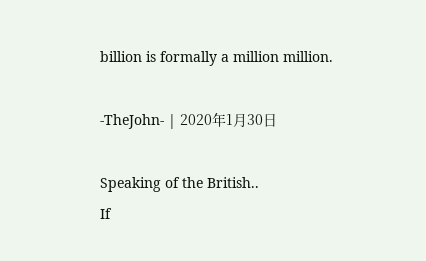billion is formally a million million.

-TheJohn- | 2020年1月30日

Speaking of the British..
If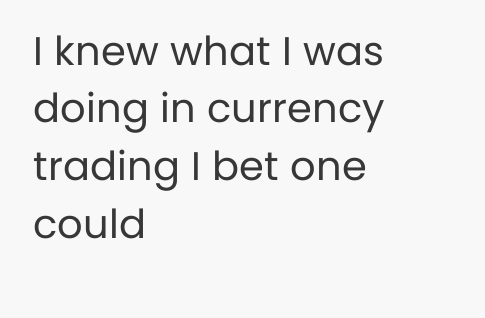I knew what I was doing in currency trading I bet one could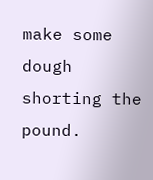make some dough shorting the pound.